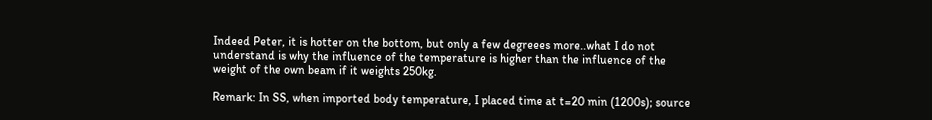Indeed Peter, it is hotter on the bottom, but only a few degreees more..what I do not understand is why the influence of the temperature is higher than the influence of the weight of the own beam if it weights 250kg.

Remark: In SS, when imported body temperature, I placed time at t=20 min (1200s); source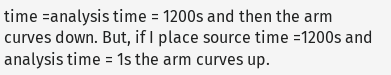time =analysis time = 1200s and then the arm curves down. But, if I place source time =1200s and analysis time = 1s the arm curves up.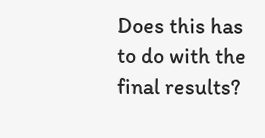Does this has to do with the final results?